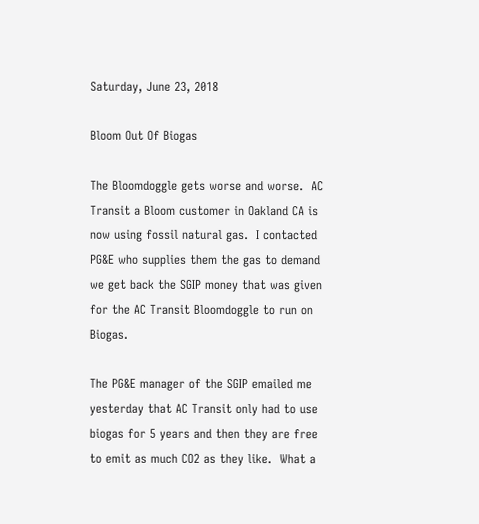Saturday, June 23, 2018

Bloom Out Of Biogas

The Bloomdoggle gets worse and worse.  AC Transit a Bloom customer in Oakland CA is now using fossil natural gas.  I contacted PG&E who supplies them the gas to demand we get back the SGIP money that was given for the AC Transit Bloomdoggle to run on Biogas.

The PG&E manager of the SGIP emailed me yesterday that AC Transit only had to use biogas for 5 years and then they are free to emit as much CO2 as they like.  What a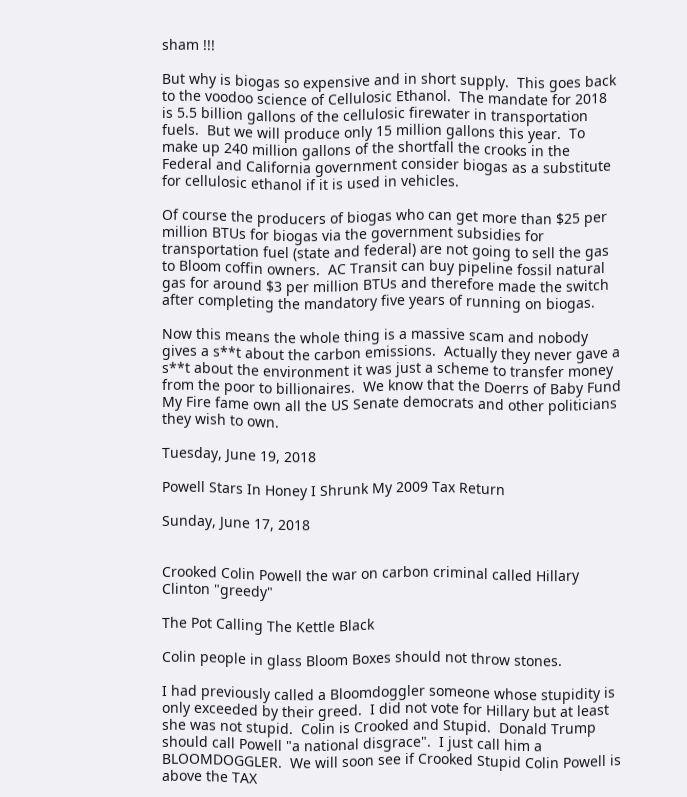sham !!!

But why is biogas so expensive and in short supply.  This goes back to the voodoo science of Cellulosic Ethanol.  The mandate for 2018 is 5.5 billion gallons of the cellulosic firewater in transportation fuels.  But we will produce only 15 million gallons this year.  To make up 240 million gallons of the shortfall the crooks in the Federal and California government consider biogas as a substitute for cellulosic ethanol if it is used in vehicles.

Of course the producers of biogas who can get more than $25 per million BTUs for biogas via the government subsidies for transportation fuel (state and federal) are not going to sell the gas to Bloom coffin owners.  AC Transit can buy pipeline fossil natural gas for around $3 per million BTUs and therefore made the switch after completing the mandatory five years of running on biogas.

Now this means the whole thing is a massive scam and nobody gives a s**t about the carbon emissions.  Actually they never gave a s**t about the environment it was just a scheme to transfer money from the poor to billionaires.  We know that the Doerrs of Baby Fund My Fire fame own all the US Senate democrats and other politicians they wish to own.

Tuesday, June 19, 2018

Powell Stars In Honey I Shrunk My 2009 Tax Return

Sunday, June 17, 2018


Crooked Colin Powell the war on carbon criminal called Hillary Clinton "greedy"

The Pot Calling The Kettle Black

Colin people in glass Bloom Boxes should not throw stones.

I had previously called a Bloomdoggler someone whose stupidity is only exceeded by their greed.  I did not vote for Hillary but at least she was not stupid.  Colin is Crooked and Stupid.  Donald Trump should call Powell "a national disgrace".  I just call him a BLOOMDOGGLER.  We will soon see if Crooked Stupid Colin Powell is above the TAX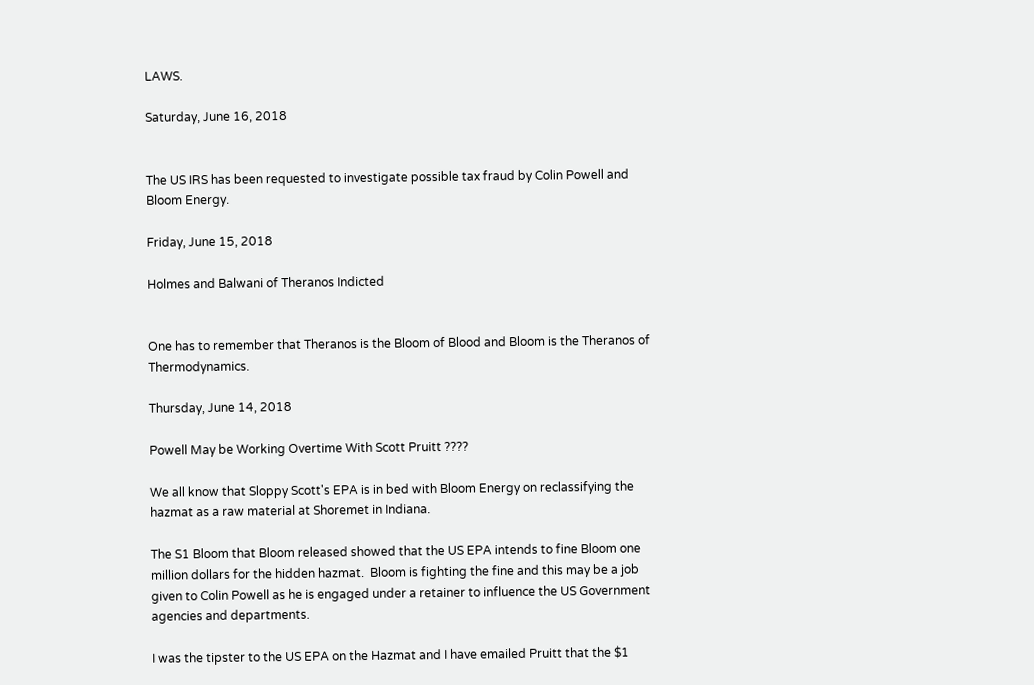LAWS.

Saturday, June 16, 2018


The US IRS has been requested to investigate possible tax fraud by Colin Powell and Bloom Energy.

Friday, June 15, 2018

Holmes and Balwani of Theranos Indicted


One has to remember that Theranos is the Bloom of Blood and Bloom is the Theranos of Thermodynamics.

Thursday, June 14, 2018

Powell May be Working Overtime With Scott Pruitt ????

We all know that Sloppy Scott's EPA is in bed with Bloom Energy on reclassifying the hazmat as a raw material at Shoremet in Indiana.

The S1 Bloom that Bloom released showed that the US EPA intends to fine Bloom one million dollars for the hidden hazmat.  Bloom is fighting the fine and this may be a job given to Colin Powell as he is engaged under a retainer to influence the US Government agencies and departments.

I was the tipster to the US EPA on the Hazmat and I have emailed Pruitt that the $1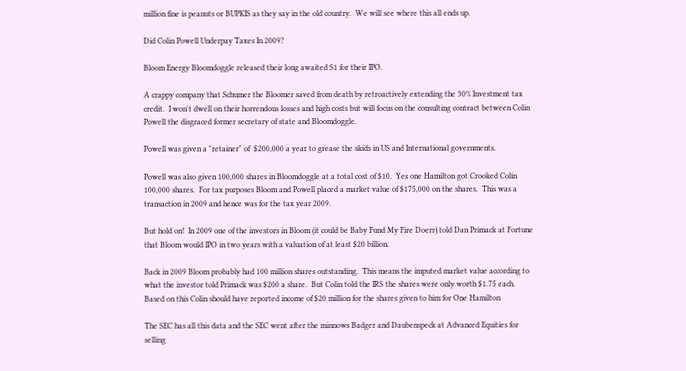million fine is peanuts or BUPKIS as they say in the old country.  We will see where this all ends up.

Did Colin Powell Underpay Taxes In 2009?

Bloom Energy Bloomdoggle released their long awaited S1 for their IPO.

A crappy company that Schumer the Bloomer saved from death by retroactively extending the 30% Investment tax credit.  I won't dwell on their horrendous losses and high costs but will focus on the consulting contract between Colin Powell the disgraced former secretary of state and Bloomdoggle.

Powell was given a "retainer" of  $200,000 a year to grease the skids in US and International governments.

Powell was also given 100,000 shares in Bloomdoggle at a total cost of $10.  Yes one Hamilton got Crooked Colin 100,000 shares.  For tax purposes Bloom and Powell placed a market value of $175,000 on the shares.  This was a transaction in 2009 and hence was for the tax year 2009.

But hold on!  In 2009 one of the investors in Bloom (it could be Baby Fund My Fire Doerr) told Dan Primack at Fortune that Bloom would IPO in two years with a valuation of at least $20 billion.

Back in 2009 Bloom probably had 100 million shares outstanding.  This means the imputed market value according to what the investor told Primack was $200 a share.  But Colin told the IRS the shares were only worth $1.75 each.  Based on this Colin should have reported income of $20 million for the shares given to him for One Hamilton

The SEC has all this data and the SEC went after the minnows Badger and Daubenspeck at Advanced Equities for selling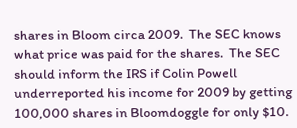shares in Bloom circa 2009.  The SEC knows what price was paid for the shares.  The SEC should inform the IRS if Colin Powell underreported his income for 2009 by getting 100,000 shares in Bloomdoggle for only $10.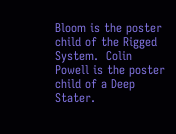Bloom is the poster child of the Rigged System.  Colin Powell is the poster child of a Deep Stater.